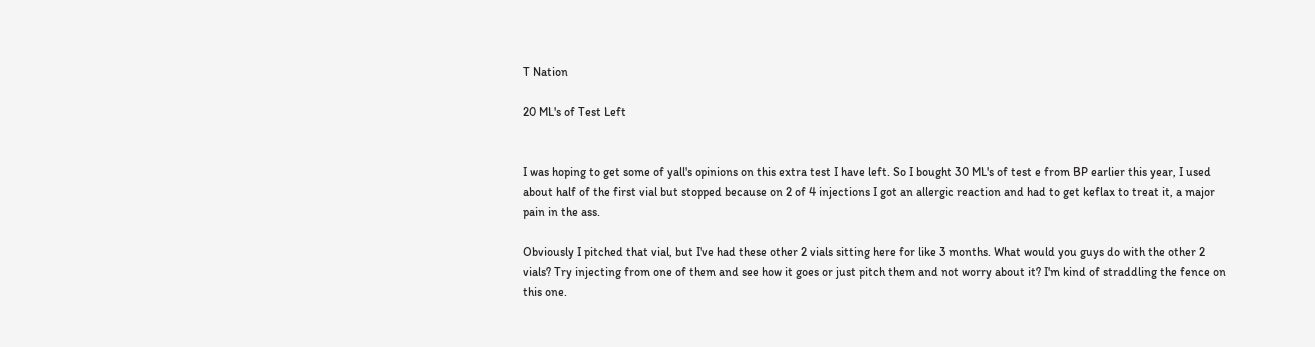T Nation

20 ML's of Test Left


I was hoping to get some of yall's opinions on this extra test I have left. So I bought 30 ML's of test e from BP earlier this year, I used about half of the first vial but stopped because on 2 of 4 injections I got an allergic reaction and had to get keflax to treat it, a major pain in the ass.

Obviously I pitched that vial, but I've had these other 2 vials sitting here for like 3 months. What would you guys do with the other 2 vials? Try injecting from one of them and see how it goes or just pitch them and not worry about it? I'm kind of straddling the fence on this one.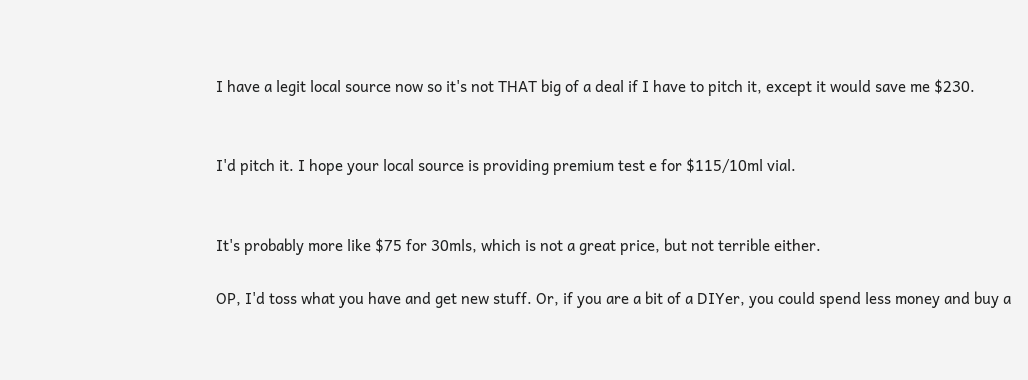I have a legit local source now so it's not THAT big of a deal if I have to pitch it, except it would save me $230.


I'd pitch it. I hope your local source is providing premium test e for $115/10ml vial.


It's probably more like $75 for 30mls, which is not a great price, but not terrible either.

OP, I'd toss what you have and get new stuff. Or, if you are a bit of a DIYer, you could spend less money and buy a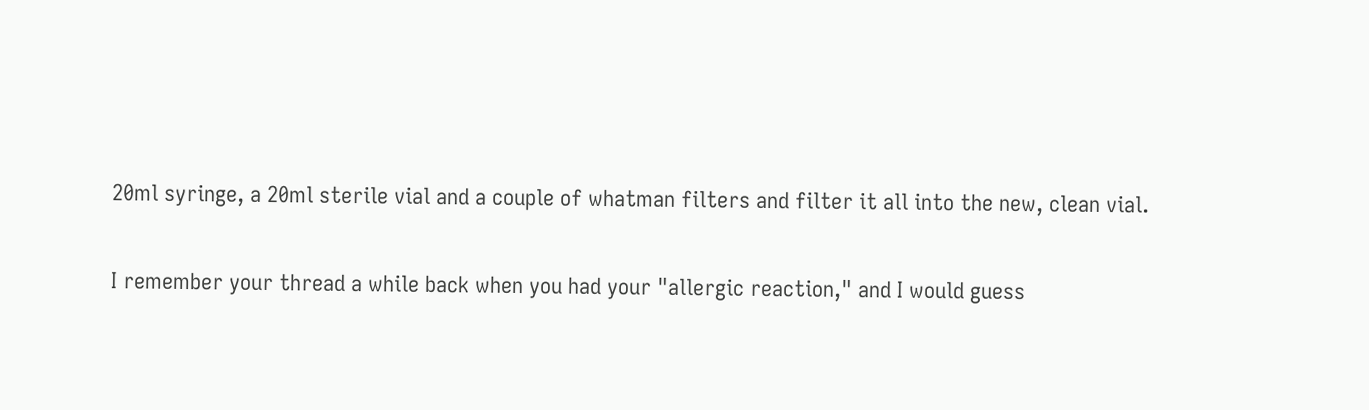20ml syringe, a 20ml sterile vial and a couple of whatman filters and filter it all into the new, clean vial.

I remember your thread a while back when you had your "allergic reaction," and I would guess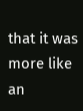that it was more like an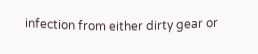infection from either dirty gear or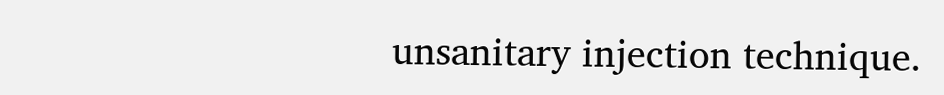unsanitary injection technique.